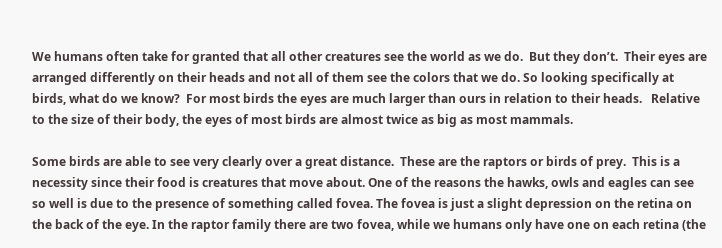We humans often take for granted that all other creatures see the world as we do.  But they don’t.  Their eyes are arranged differently on their heads and not all of them see the colors that we do. So looking specifically at birds, what do we know?  For most birds the eyes are much larger than ours in relation to their heads.   Relative to the size of their body, the eyes of most birds are almost twice as big as most mammals.

Some birds are able to see very clearly over a great distance.  These are the raptors or birds of prey.  This is a necessity since their food is creatures that move about. One of the reasons the hawks, owls and eagles can see so well is due to the presence of something called fovea. The fovea is just a slight depression on the retina on the back of the eye. In the raptor family there are two fovea, while we humans only have one on each retina (the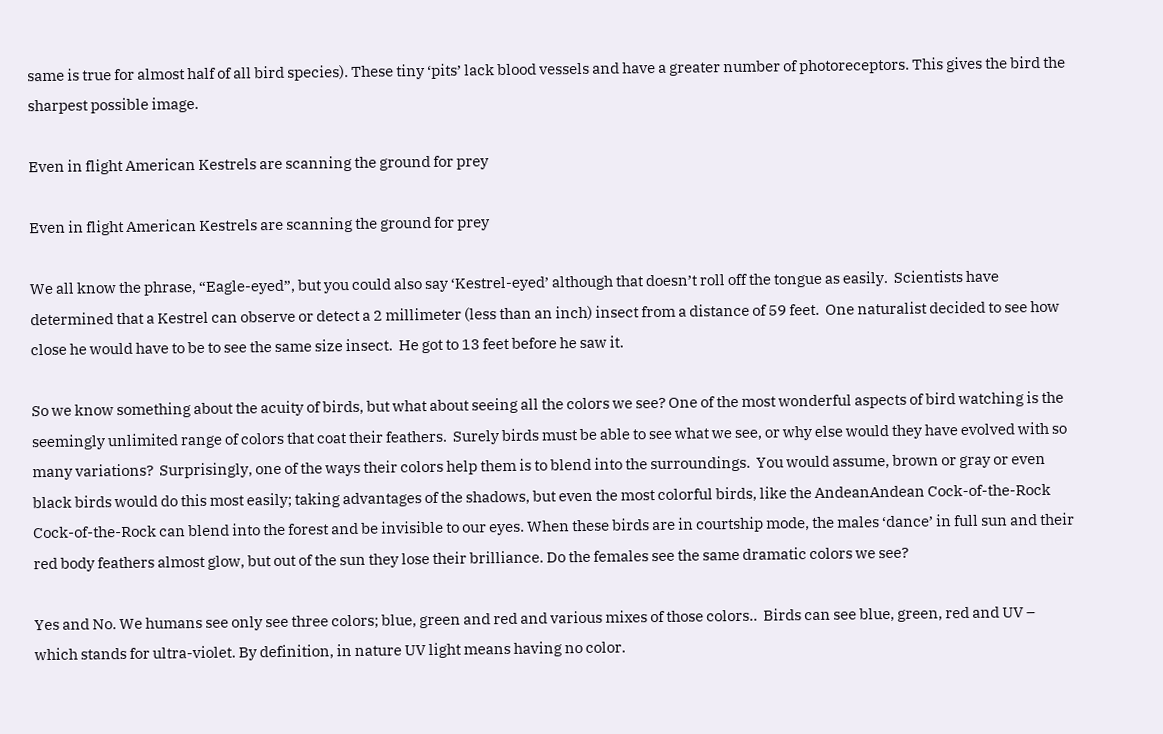same is true for almost half of all bird species). These tiny ‘pits’ lack blood vessels and have a greater number of photoreceptors. This gives the bird the sharpest possible image.

Even in flight American Kestrels are scanning the ground for prey

Even in flight American Kestrels are scanning the ground for prey

We all know the phrase, “Eagle-eyed”, but you could also say ‘Kestrel-eyed’ although that doesn’t roll off the tongue as easily.  Scientists have determined that a Kestrel can observe or detect a 2 millimeter (less than an inch) insect from a distance of 59 feet.  One naturalist decided to see how close he would have to be to see the same size insect.  He got to 13 feet before he saw it.

So we know something about the acuity of birds, but what about seeing all the colors we see? One of the most wonderful aspects of bird watching is the seemingly unlimited range of colors that coat their feathers.  Surely birds must be able to see what we see, or why else would they have evolved with so many variations?  Surprisingly, one of the ways their colors help them is to blend into the surroundings.  You would assume, brown or gray or even black birds would do this most easily; taking advantages of the shadows, but even the most colorful birds, like the AndeanAndean Cock-of-the-Rock Cock-of-the-Rock can blend into the forest and be invisible to our eyes. When these birds are in courtship mode, the males ‘dance’ in full sun and their red body feathers almost glow, but out of the sun they lose their brilliance. Do the females see the same dramatic colors we see?

Yes and No. We humans see only see three colors; blue, green and red and various mixes of those colors..  Birds can see blue, green, red and UV – which stands for ultra-violet. By definition, in nature UV light means having no color.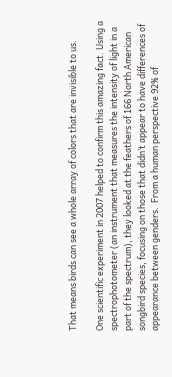That means birds can see a whole array of colors that are invisible to us.

One scientific experiment in 2007 helped to confirm this amazing fact. Using a spectrophotometer (an instrument that measures the intensity of light in a part of the spectrum), they looked at the feathers of 166 North American songbird species, focusing on those that didn’t appear to have differences of appearance between genders.  From a human perspective 92% of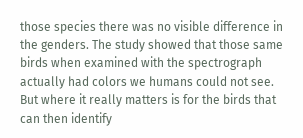those species there was no visible difference in the genders. The study showed that those same birds when examined with the spectrograph actually had colors we humans could not see. But where it really matters is for the birds that can then identify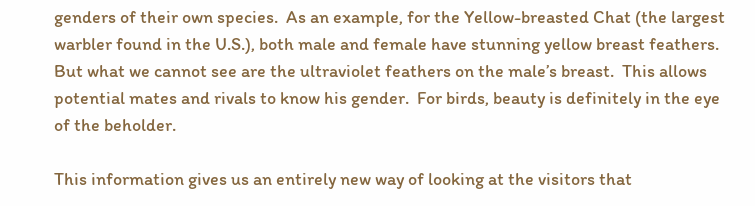genders of their own species.  As an example, for the Yellow-breasted Chat (the largest warbler found in the U.S.), both male and female have stunning yellow breast feathers. But what we cannot see are the ultraviolet feathers on the male’s breast.  This allows potential mates and rivals to know his gender.  For birds, beauty is definitely in the eye of the beholder.

This information gives us an entirely new way of looking at the visitors that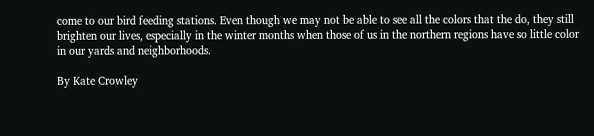come to our bird feeding stations. Even though we may not be able to see all the colors that the do, they still brighten our lives, especially in the winter months when those of us in the northern regions have so little color in our yards and neighborhoods.

By Kate Crowley